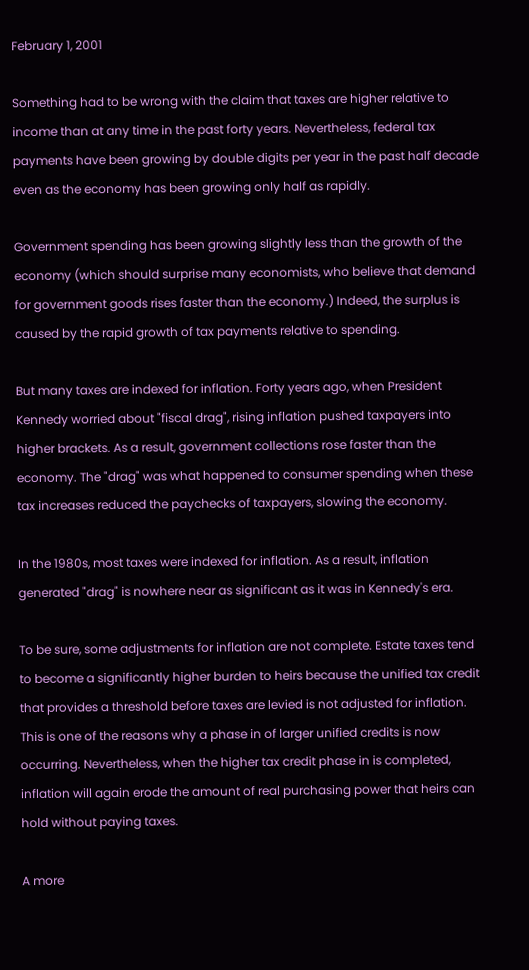February 1, 2001

Something had to be wrong with the claim that taxes are higher relative to income than at any time in the past forty years. Nevertheless, federal tax payments have been growing by double digits per year in the past half decade even as the economy has been growing only half as rapidly.

Government spending has been growing slightly less than the growth of the economy (which should surprise many economists, who believe that demand for government goods rises faster than the economy.) Indeed, the surplus is caused by the rapid growth of tax payments relative to spending.

But many taxes are indexed for inflation. Forty years ago, when President Kennedy worried about "fiscal drag", rising inflation pushed taxpayers into higher brackets. As a result, government collections rose faster than the economy. The "drag" was what happened to consumer spending when these tax increases reduced the paychecks of taxpayers, slowing the economy.

In the 1980s, most taxes were indexed for inflation. As a result, inflation generated "drag" is nowhere near as significant as it was in Kennedy's era.

To be sure, some adjustments for inflation are not complete. Estate taxes tend to become a significantly higher burden to heirs because the unified tax credit that provides a threshold before taxes are levied is not adjusted for inflation. This is one of the reasons why a phase in of larger unified credits is now occurring. Nevertheless, when the higher tax credit phase in is completed, inflation will again erode the amount of real purchasing power that heirs can hold without paying taxes.

A more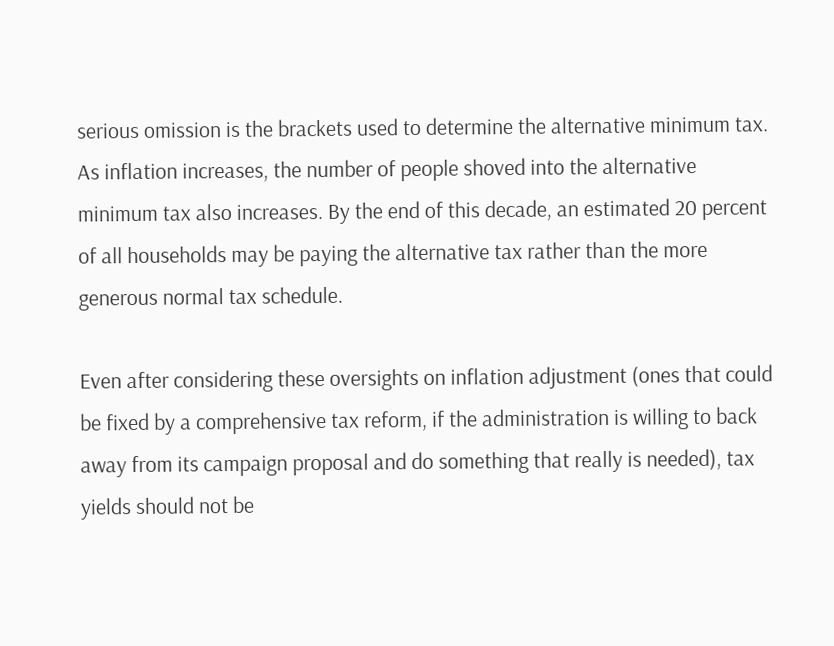serious omission is the brackets used to determine the alternative minimum tax. As inflation increases, the number of people shoved into the alternative minimum tax also increases. By the end of this decade, an estimated 20 percent of all households may be paying the alternative tax rather than the more generous normal tax schedule.

Even after considering these oversights on inflation adjustment (ones that could be fixed by a comprehensive tax reform, if the administration is willing to back away from its campaign proposal and do something that really is needed), tax yields should not be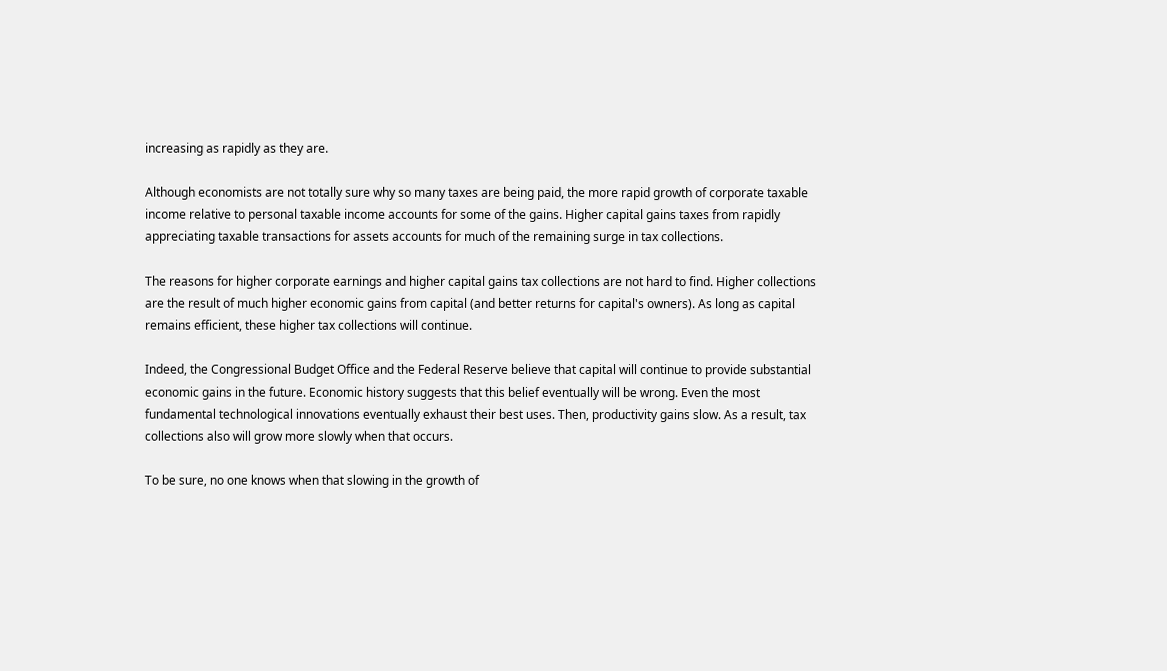increasing as rapidly as they are.

Although economists are not totally sure why so many taxes are being paid, the more rapid growth of corporate taxable income relative to personal taxable income accounts for some of the gains. Higher capital gains taxes from rapidly appreciating taxable transactions for assets accounts for much of the remaining surge in tax collections.

The reasons for higher corporate earnings and higher capital gains tax collections are not hard to find. Higher collections are the result of much higher economic gains from capital (and better returns for capital's owners). As long as capital remains efficient, these higher tax collections will continue.

Indeed, the Congressional Budget Office and the Federal Reserve believe that capital will continue to provide substantial economic gains in the future. Economic history suggests that this belief eventually will be wrong. Even the most fundamental technological innovations eventually exhaust their best uses. Then, productivity gains slow. As a result, tax collections also will grow more slowly when that occurs.

To be sure, no one knows when that slowing in the growth of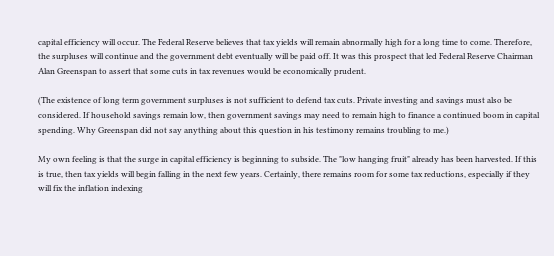capital efficiency will occur. The Federal Reserve believes that tax yields will remain abnormally high for a long time to come. Therefore, the surpluses will continue and the government debt eventually will be paid off. It was this prospect that led Federal Reserve Chairman Alan Greenspan to assert that some cuts in tax revenues would be economically prudent.

(The existence of long term government surpluses is not sufficient to defend tax cuts. Private investing and savings must also be considered. If household savings remain low, then government savings may need to remain high to finance a continued boom in capital spending. Why Greenspan did not say anything about this question in his testimony remains troubling to me.)

My own feeling is that the surge in capital efficiency is beginning to subside. The "low hanging fruit" already has been harvested. If this is true, then tax yields will begin falling in the next few years. Certainly, there remains room for some tax reductions, especially if they will fix the inflation indexing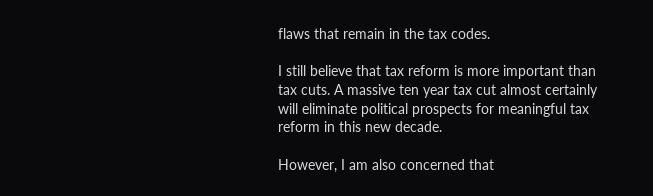flaws that remain in the tax codes.

I still believe that tax reform is more important than tax cuts. A massive ten year tax cut almost certainly will eliminate political prospects for meaningful tax reform in this new decade.

However, I am also concerned that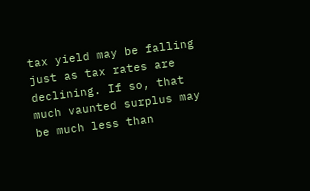tax yield may be falling just as tax rates are declining. If so, that much vaunted surplus may be much less than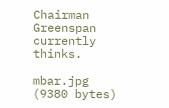Chairman Greenspan currently thinks.

mbar.jpg (9380 bytes)